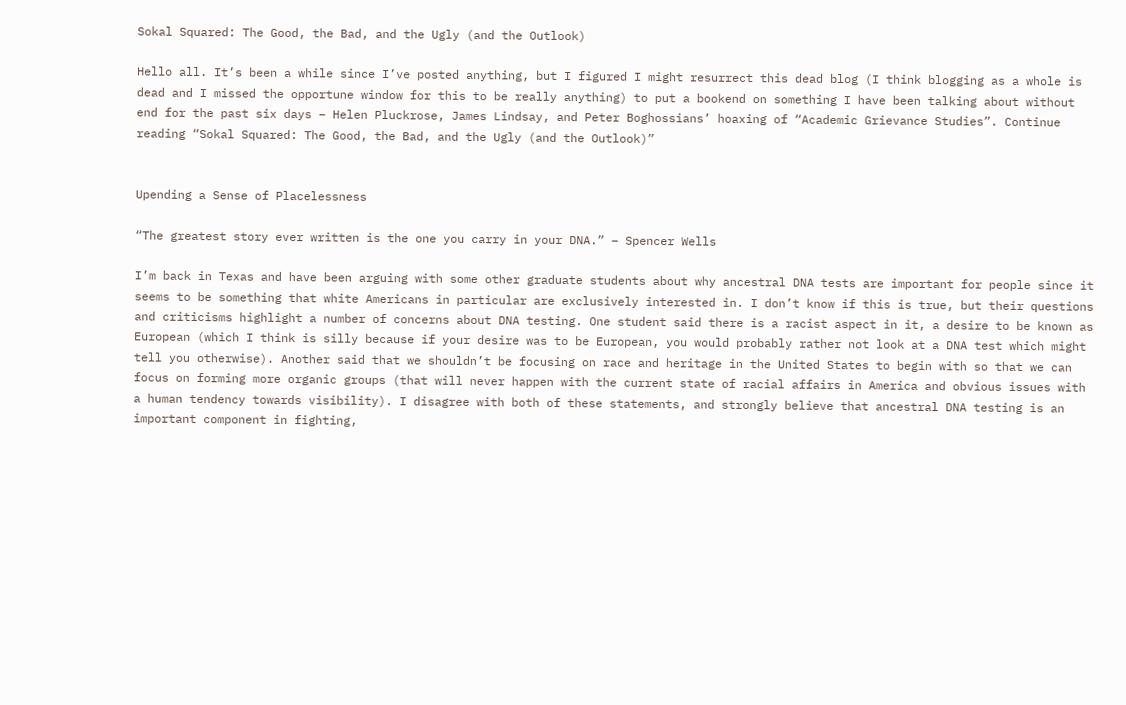Sokal Squared: The Good, the Bad, and the Ugly (and the Outlook)

Hello all. It’s been a while since I’ve posted anything, but I figured I might resurrect this dead blog (I think blogging as a whole is dead and I missed the opportune window for this to be really anything) to put a bookend on something I have been talking about without end for the past six days – Helen Pluckrose, James Lindsay, and Peter Boghossians’ hoaxing of “Academic Grievance Studies”. Continue reading “Sokal Squared: The Good, the Bad, and the Ugly (and the Outlook)”


Upending a Sense of Placelessness

“The greatest story ever written is the one you carry in your DNA.” – Spencer Wells

I’m back in Texas and have been arguing with some other graduate students about why ancestral DNA tests are important for people since it seems to be something that white Americans in particular are exclusively interested in. I don’t know if this is true, but their questions and criticisms highlight a number of concerns about DNA testing. One student said there is a racist aspect in it, a desire to be known as European (which I think is silly because if your desire was to be European, you would probably rather not look at a DNA test which might tell you otherwise). Another said that we shouldn’t be focusing on race and heritage in the United States to begin with so that we can focus on forming more organic groups (that will never happen with the current state of racial affairs in America and obvious issues with a human tendency towards visibility). I disagree with both of these statements, and strongly believe that ancestral DNA testing is an important component in fighting,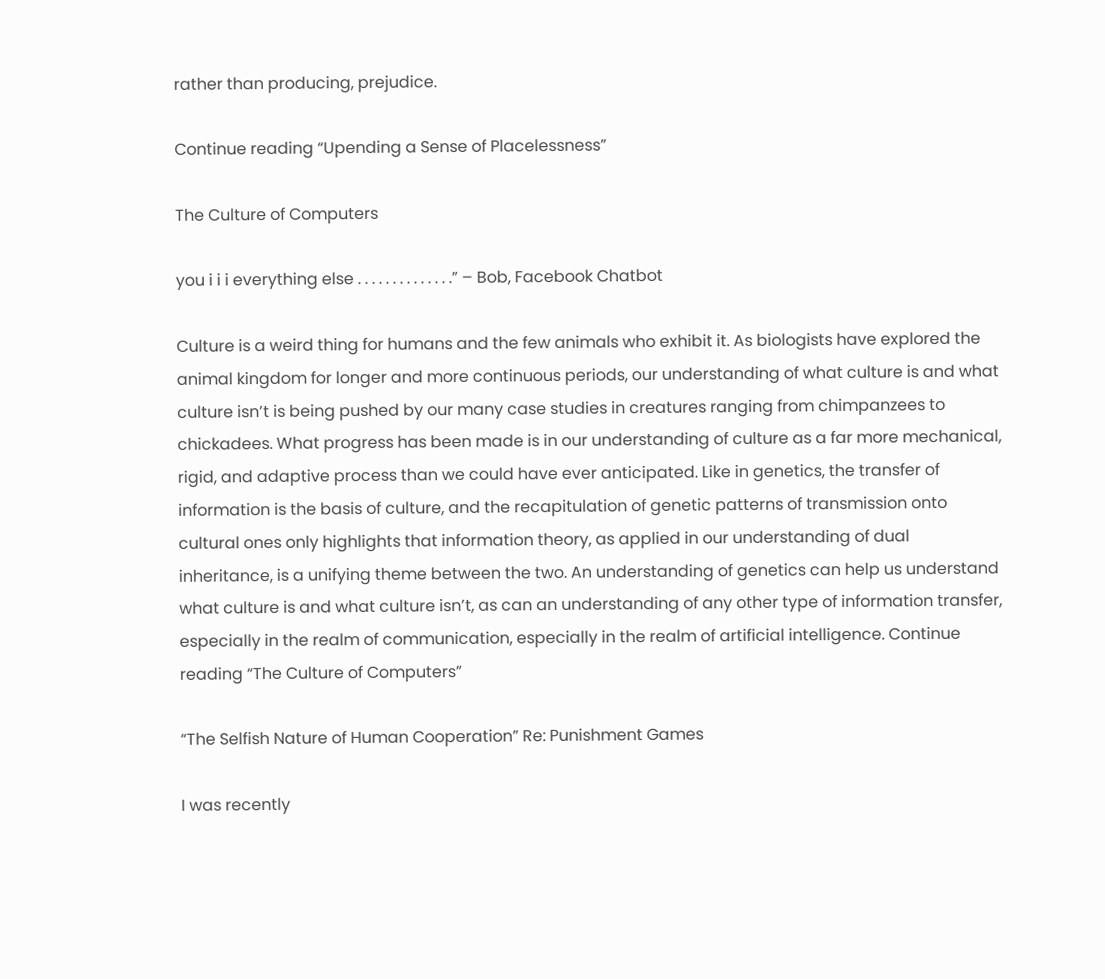rather than producing, prejudice.

Continue reading “Upending a Sense of Placelessness”

The Culture of Computers

you i i i everything else . . . . . . . . . . . . . .” – Bob, Facebook Chatbot

Culture is a weird thing for humans and the few animals who exhibit it. As biologists have explored the animal kingdom for longer and more continuous periods, our understanding of what culture is and what culture isn’t is being pushed by our many case studies in creatures ranging from chimpanzees to chickadees. What progress has been made is in our understanding of culture as a far more mechanical, rigid, and adaptive process than we could have ever anticipated. Like in genetics, the transfer of information is the basis of culture, and the recapitulation of genetic patterns of transmission onto cultural ones only highlights that information theory, as applied in our understanding of dual inheritance, is a unifying theme between the two. An understanding of genetics can help us understand what culture is and what culture isn’t, as can an understanding of any other type of information transfer, especially in the realm of communication, especially in the realm of artificial intelligence. Continue reading “The Culture of Computers”

“The Selfish Nature of Human Cooperation” Re: Punishment Games

I was recently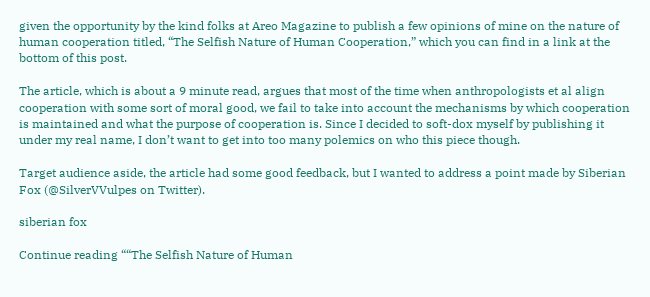given the opportunity by the kind folks at Areo Magazine to publish a few opinions of mine on the nature of human cooperation titled, “The Selfish Nature of Human Cooperation,” which you can find in a link at the bottom of this post.

The article, which is about a 9 minute read, argues that most of the time when anthropologists et al align cooperation with some sort of moral good, we fail to take into account the mechanisms by which cooperation is maintained and what the purpose of cooperation is. Since I decided to soft-dox myself by publishing it under my real name, I don’t want to get into too many polemics on who this piece though.

Target audience aside, the article had some good feedback, but I wanted to address a point made by Siberian Fox (@SilverVVulpes on Twitter).

siberian fox

Continue reading ““The Selfish Nature of Human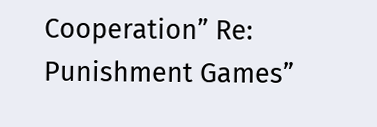Cooperation” Re: Punishment Games”